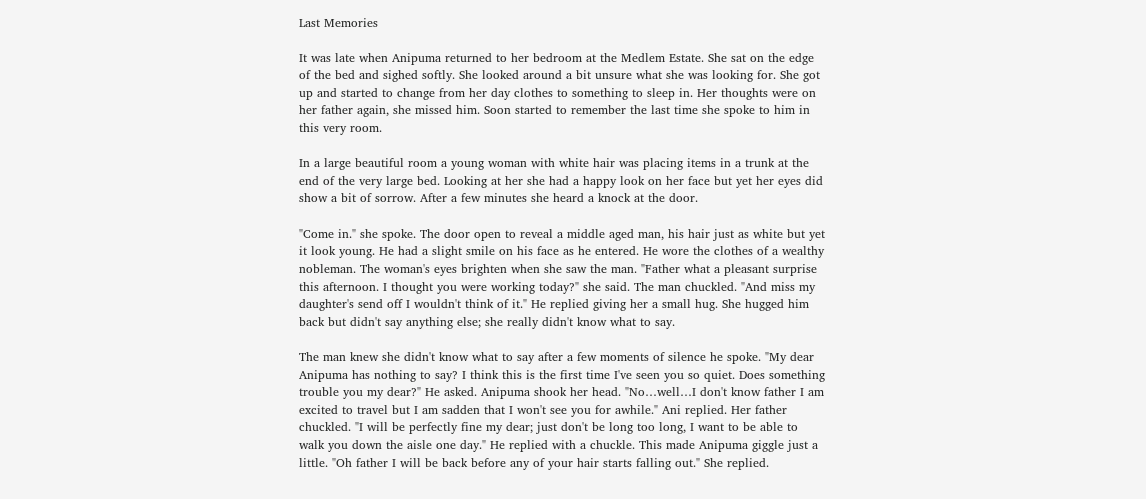Last Memories

It was late when Anipuma returned to her bedroom at the Medlem Estate. She sat on the edge of the bed and sighed softly. She looked around a bit unsure what she was looking for. She got up and started to change from her day clothes to something to sleep in. Her thoughts were on her father again, she missed him. Soon started to remember the last time she spoke to him in this very room.

In a large beautiful room a young woman with white hair was placing items in a trunk at the end of the very large bed. Looking at her she had a happy look on her face but yet her eyes did show a bit of sorrow. After a few minutes she heard a knock at the door.

"Come in." she spoke. The door open to reveal a middle aged man, his hair just as white but yet it look young. He had a slight smile on his face as he entered. He wore the clothes of a wealthy nobleman. The woman's eyes brighten when she saw the man. "Father what a pleasant surprise this afternoon. I thought you were working today?" she said. The man chuckled. "And miss my daughter's send off I wouldn't think of it." He replied giving her a small hug. She hugged him back but didn't say anything else; she really didn't know what to say.

The man knew she didn't know what to say after a few moments of silence he spoke. "My dear Anipuma has nothing to say? I think this is the first time I've seen you so quiet. Does something trouble you my dear?" He asked. Anipuma shook her head. "No…well…I don't know father I am excited to travel but I am sadden that I won't see you for awhile." Ani replied. Her father chuckled. "I will be perfectly fine my dear; just don't be long too long, I want to be able to walk you down the aisle one day." He replied with a chuckle. This made Anipuma giggle just a little. "Oh father I will be back before any of your hair starts falling out." She replied.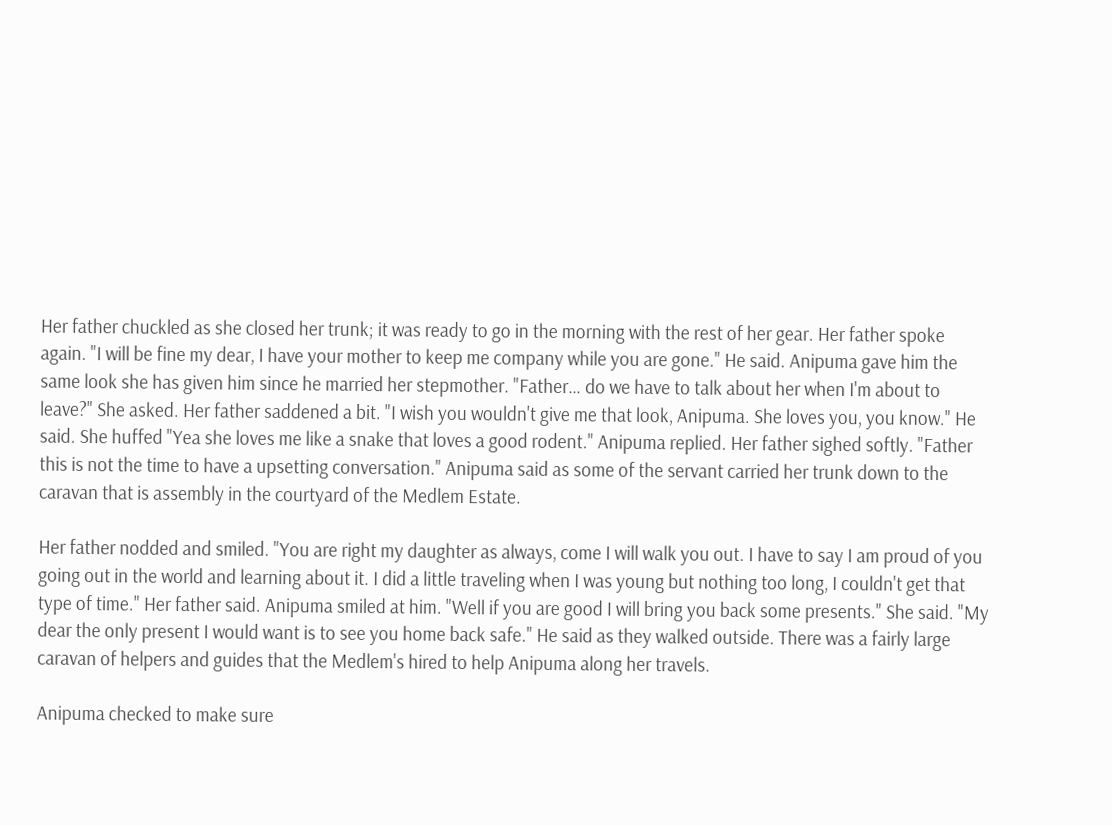Her father chuckled as she closed her trunk; it was ready to go in the morning with the rest of her gear. Her father spoke again. "I will be fine my dear, I have your mother to keep me company while you are gone." He said. Anipuma gave him the same look she has given him since he married her stepmother. "Father… do we have to talk about her when I'm about to leave?" She asked. Her father saddened a bit. "I wish you wouldn't give me that look, Anipuma. She loves you, you know." He said. She huffed "Yea she loves me like a snake that loves a good rodent." Anipuma replied. Her father sighed softly. "Father this is not the time to have a upsetting conversation." Anipuma said as some of the servant carried her trunk down to the caravan that is assembly in the courtyard of the Medlem Estate.

Her father nodded and smiled. "You are right my daughter as always, come I will walk you out. I have to say I am proud of you going out in the world and learning about it. I did a little traveling when I was young but nothing too long, I couldn't get that type of time." Her father said. Anipuma smiled at him. "Well if you are good I will bring you back some presents." She said. "My dear the only present I would want is to see you home back safe." He said as they walked outside. There was a fairly large caravan of helpers and guides that the Medlem's hired to help Anipuma along her travels.

Anipuma checked to make sure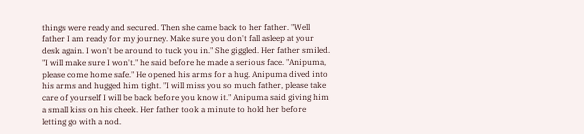things were ready and secured. Then she came back to her father. "Well father I am ready for my journey. Make sure you don't fall asleep at your desk again. I won't be around to tuck you in." She giggled. Her father smiled. "I will make sure I won't." he said before he made a serious face. "Anipuma, please come home safe." He opened his arms for a hug. Anipuma dived into his arms and hugged him tight. "I will miss you so much father, please take care of yourself I will be back before you know it." Anipuma said giving him a small kiss on his cheek. Her father took a minute to hold her before letting go with a nod.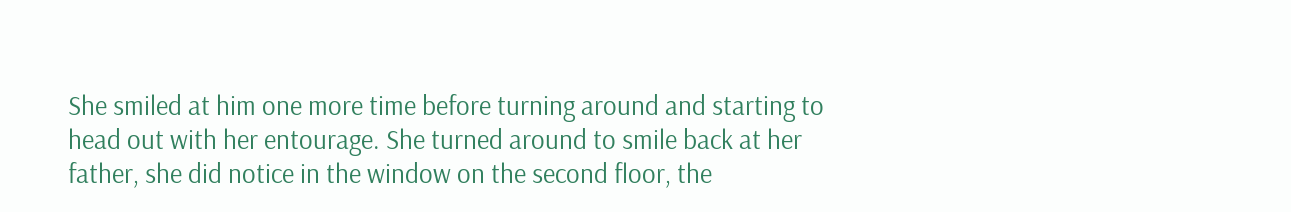She smiled at him one more time before turning around and starting to head out with her entourage. She turned around to smile back at her father, she did notice in the window on the second floor, the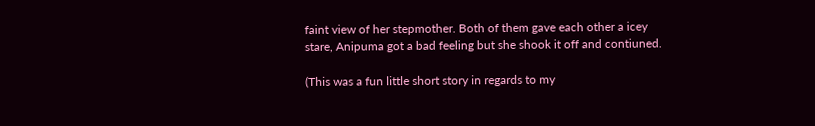faint view of her stepmother. Both of them gave each other a icey stare, Anipuma got a bad feeling but she shook it off and contiuned.

(This was a fun little short story in regards to my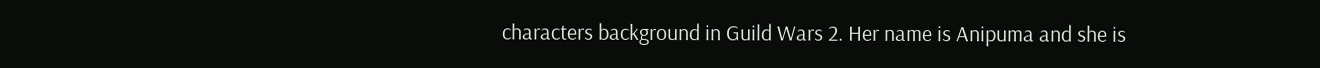characters background in Guild Wars 2. Her name is Anipuma and she is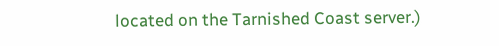located on the Tarnished Coast server.)